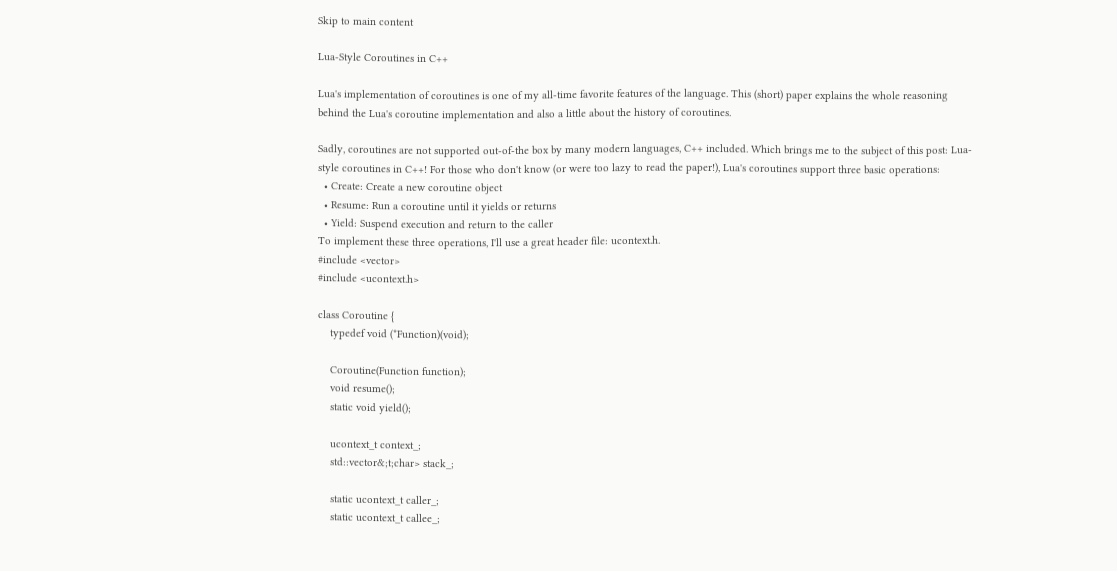Skip to main content

Lua-Style Coroutines in C++

Lua's implementation of coroutines is one of my all-time favorite features of the language. This (short) paper explains the whole reasoning behind the Lua's coroutine implementation and also a little about the history of coroutines.

Sadly, coroutines are not supported out-of-the box by many modern languages, C++ included. Which brings me to the subject of this post: Lua-style coroutines in C++! For those who don't know (or were too lazy to read the paper!), Lua's coroutines support three basic operations:
  • Create: Create a new coroutine object
  • Resume: Run a coroutine until it yields or returns
  • Yield: Suspend execution and return to the caller
To implement these three operations, I'll use a great header file: ucontext.h.
#include <vector>
#include <ucontext.h>

class Coroutine {
    typedef void (*Function)(void);

    Coroutine(Function function);
    void resume();
    static void yield();

    ucontext_t context_;
    std::vector&;t;char> stack_;

    static ucontext_t caller_;
    static ucontext_t callee_;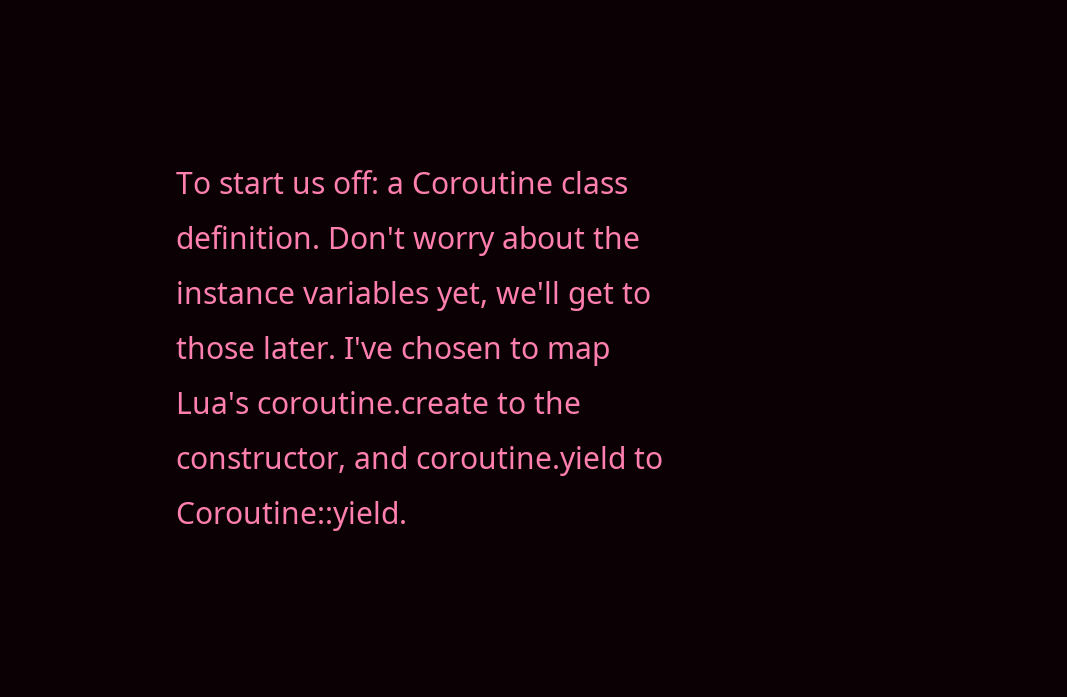To start us off: a Coroutine class definition. Don't worry about the instance variables yet, we'll get to those later. I've chosen to map Lua's coroutine.create to the constructor, and coroutine.yield to Coroutine::yield.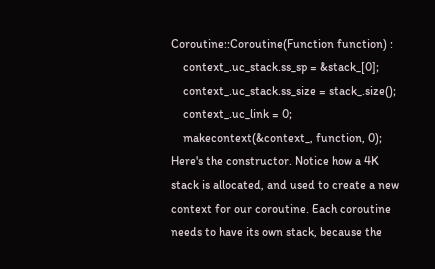Coroutine::Coroutine(Function function) :
    context_.uc_stack.ss_sp = &stack_[0];
    context_.uc_stack.ss_size = stack_.size();
    context_.uc_link = 0;
    makecontext(&context_, function, 0);
Here's the constructor. Notice how a 4K stack is allocated, and used to create a new context for our coroutine. Each coroutine needs to have its own stack, because the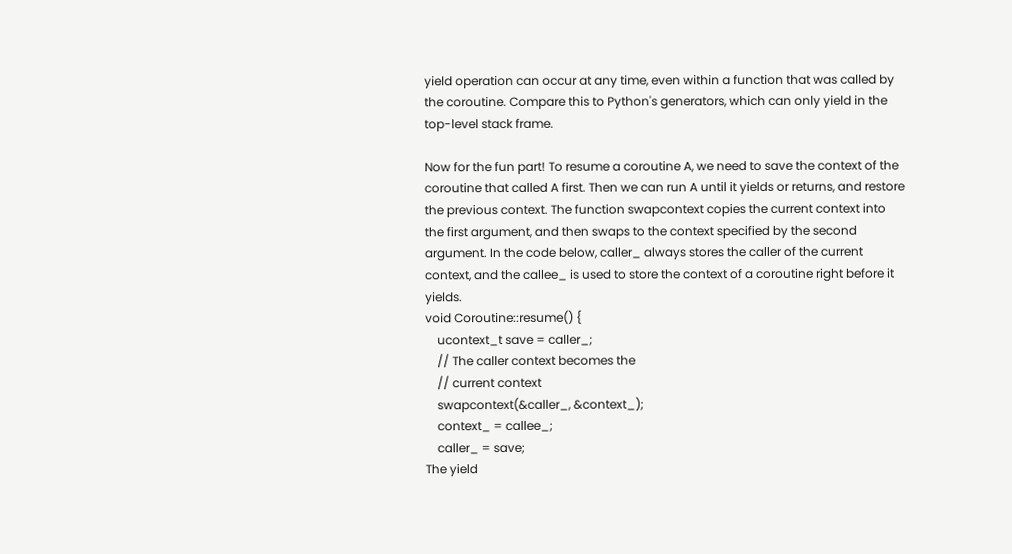yield operation can occur at any time, even within a function that was called by the coroutine. Compare this to Python's generators, which can only yield in the top-level stack frame.

Now for the fun part! To resume a coroutine A, we need to save the context of the coroutine that called A first. Then we can run A until it yields or returns, and restore the previous context. The function swapcontext copies the current context into the first argument, and then swaps to the context specified by the second argument. In the code below, caller_ always stores the caller of the current context, and the callee_ is used to store the context of a coroutine right before it yields.
void Coroutine::resume() {
    ucontext_t save = caller_;
    // The caller context becomes the
    // current context
    swapcontext(&caller_, &context_);
    context_ = callee_;
    caller_ = save;
The yield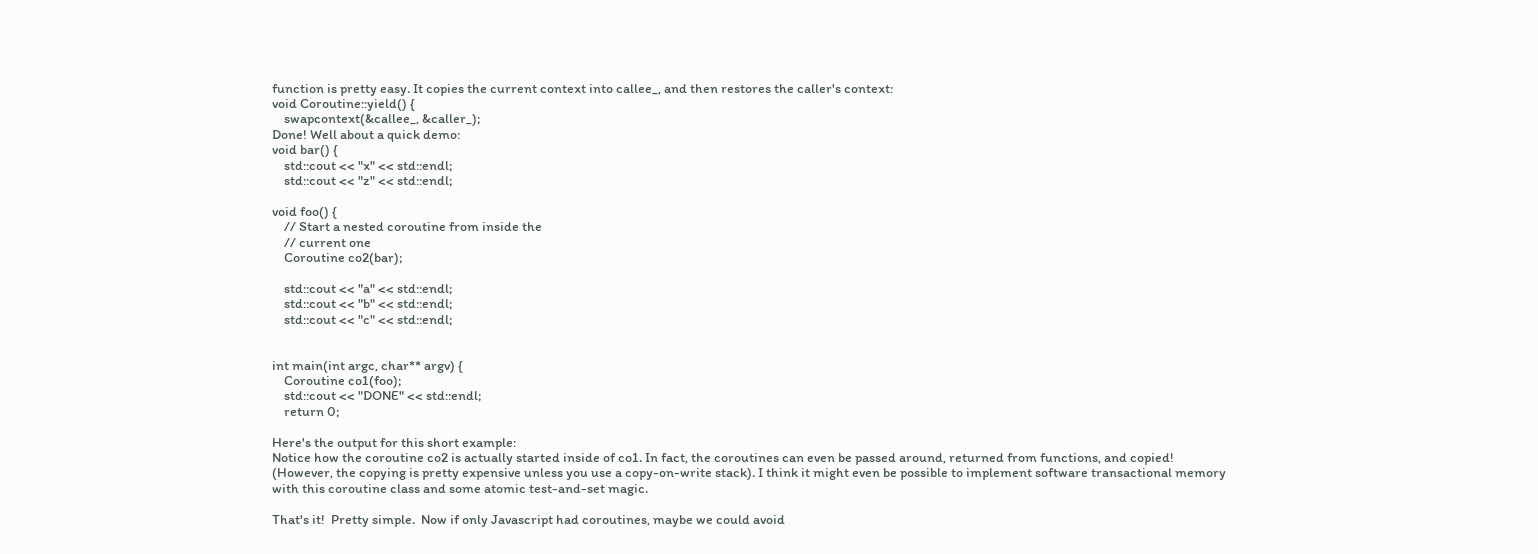function is pretty easy. It copies the current context into callee_, and then restores the caller's context:
void Coroutine::yield() {
    swapcontext(&callee_, &caller_);
Done! Well about a quick demo:
void bar() {
    std::cout << "x" << std::endl;
    std::cout << "z" << std::endl;

void foo() {
    // Start a nested coroutine from inside the
    // current one
    Coroutine co2(bar);

    std::cout << "a" << std::endl;
    std::cout << "b" << std::endl;
    std::cout << "c" << std::endl;


int main(int argc, char** argv) {
    Coroutine co1(foo);
    std::cout << "DONE" << std::endl;
    return 0;

Here's the output for this short example:
Notice how the coroutine co2 is actually started inside of co1. In fact, the coroutines can even be passed around, returned from functions, and copied! (However, the copying is pretty expensive unless you use a copy-on-write stack). I think it might even be possible to implement software transactional memory with this coroutine class and some atomic test-and-set magic.

That's it!  Pretty simple.  Now if only Javascript had coroutines, maybe we could avoid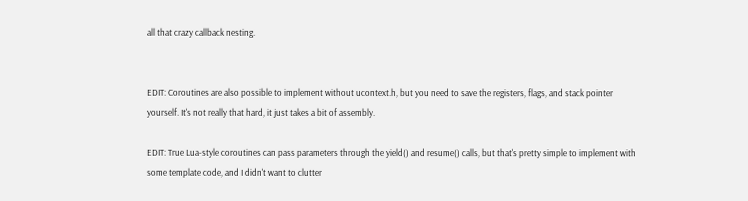all that crazy callback nesting.


EDIT: Coroutines are also possible to implement without ucontext.h, but you need to save the registers, flags, and stack pointer yourself. It's not really that hard, it just takes a bit of assembly.

EDIT: True Lua-style coroutines can pass parameters through the yield() and resume() calls, but that's pretty simple to implement with some template code, and I didn't want to clutter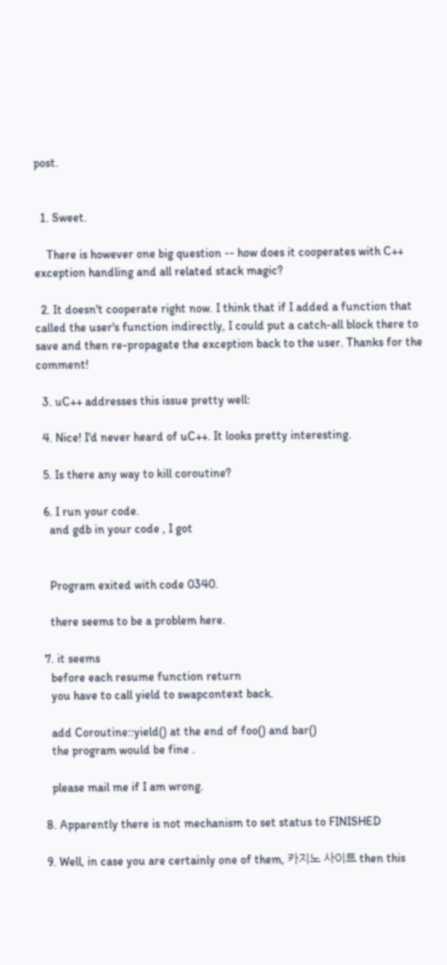post.


  1. Sweet.

    There is however one big question -- how does it cooperates with C++ exception handling and all related stack magic?

  2. It doesn't cooperate right now. I think that if I added a function that called the user's function indirectly, I could put a catch-all block there to save and then re-propagate the exception back to the user. Thanks for the comment!

  3. uC++ addresses this issue pretty well:

  4. Nice! I'd never heard of uC++. It looks pretty interesting.

  5. Is there any way to kill coroutine?

  6. I run your code.
    and gdb in your code , I got


    Program exited with code 0340.

    there seems to be a problem here.

  7. it seems
    before each resume function return
    you have to call yield to swapcontext back.

    add Coroutine::yield() at the end of foo() and bar()
    the program would be fine .

    please mail me if I am wrong.

  8. Apparently there is not mechanism to set status to FINISHED

  9. Well, in case you are certainly one of them, 카지노 사이트 then this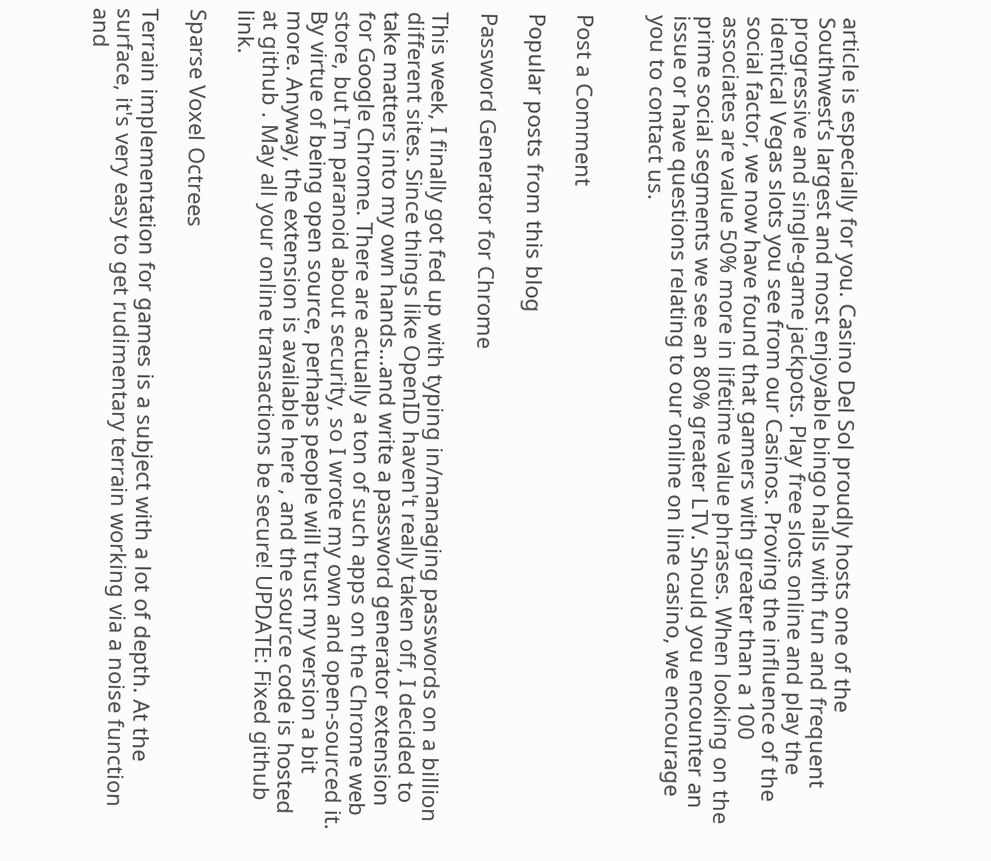article is especially for you. Casino Del Sol proudly hosts one of the Southwest’s largest and most enjoyable bingo halls with fun and frequent progressive and single-game jackpots. Play free slots online and play the identical Vegas slots you see from our Casinos. Proving the influence of the social factor, we now have found that gamers with greater than a 100 associates are value 50% more in lifetime value phrases. When looking on the prime social segments we see an 80% greater LTV. Should you encounter an issue or have questions relating to our online on line casino, we encourage you to contact us.


Post a Comment

Popular posts from this blog

Password Generator for Chrome

This week, I finally got fed up with typing in/managing passwords on a billion different sites. Since things like OpenID haven't really taken off, I decided to take matters into my own hands...and write a password generator extension for Google Chrome. There are actually a ton of such apps on the Chrome web store, but I'm paranoid about security, so I wrote my own and open-sourced it. By virtue of being open source, perhaps people will trust my version a bit more. Anyway, the extension is available here , and the source code is hosted at github . May all your online transactions be secure! UPDATE: Fixed github link.

Sparse Voxel Octrees

Terrain implementation for games is a subject with a lot of depth. At the surface, it's very easy to get rudimentary terrain working via a noise function and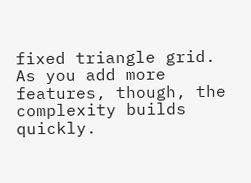fixed triangle grid. As you add more features, though, the complexity builds quickly.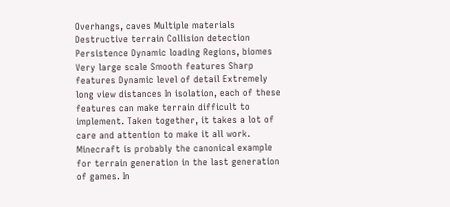Overhangs, caves Multiple materials Destructive terrain Collision detection Persistence Dynamic loading Regions, biomes Very large scale Smooth features Sharp features Dynamic level of detail Extremely long view distances In isolation, each of these features can make terrain difficult to implement. Taken together, it takes a lot of care and attention to make it all work. Minecraft is probably the canonical example for terrain generation in the last generation of games. In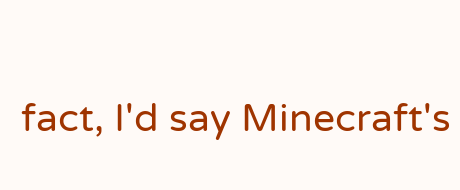fact, I'd say Minecraft's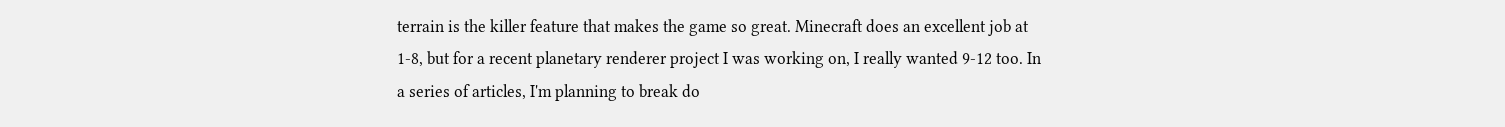terrain is the killer feature that makes the game so great. Minecraft does an excellent job at 1-8, but for a recent planetary renderer project I was working on, I really wanted 9-12 too. In a series of articles, I'm planning to break do